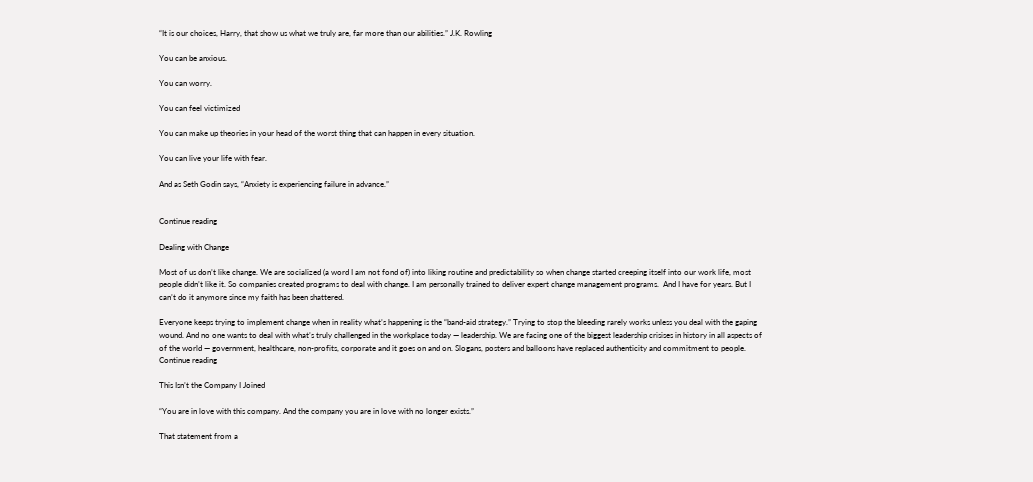“It is our choices, Harry, that show us what we truly are, far more than our abilities.” J.K. Rowling

You can be anxious.

You can worry.

You can feel victimized

You can make up theories in your head of the worst thing that can happen in every situation.

You can live your life with fear.

And as Seth Godin says, “Anxiety is experiencing failure in advance.”


Continue reading

Dealing with Change

Most of us don’t like change. We are socialized (a word I am not fond of) into liking routine and predictability so when change started creeping itself into our work life, most people didn’t like it. So companies created programs to deal with change. I am personally trained to deliver expert change management programs.  And I have for years. But I can’t do it anymore since my faith has been shattered.

Everyone keeps trying to implement change when in reality what’s happening is the “band-aid strategy.” Trying to stop the bleeding rarely works unless you deal with the gaping wound. And no one wants to deal with what’s truly challenged in the workplace today — leadership. We are facing one of the biggest leadership crisises in history in all aspects of of the world — government, healthcare, non-profits, corporate and it goes on and on. Slogans, posters and balloons have replaced authenticity and commitment to people. Continue reading

This Isn’t the Company I Joined

“You are in love with this company. And the company you are in love with no longer exists.”

That statement from a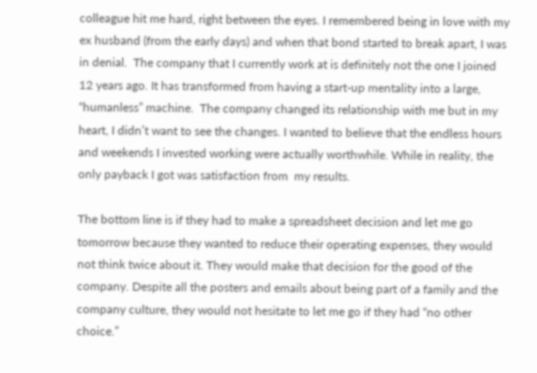colleague hit me hard, right between the eyes. I remembered being in love with my ex husband (from the early days) and when that bond started to break apart, I was in denial.  The company that I currently work at is definitely not the one I joined 12 years ago. It has transformed from having a start-up mentality into a large, “humanless” machine.  The company changed its relationship with me but in my heart, I didn’t want to see the changes. I wanted to believe that the endless hours and weekends I invested working were actually worthwhile. While in reality, the only payback I got was satisfaction from  my results.

The bottom line is if they had to make a spreadsheet decision and let me go tomorrow because they wanted to reduce their operating expenses, they would not think twice about it. They would make that decision for the good of the company. Despite all the posters and emails about being part of a family and the company culture, they would not hesitate to let me go if they had “no other choice.”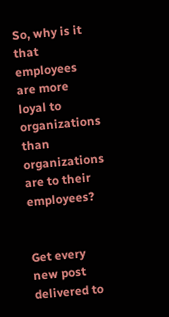So, why is it that employees are more loyal to organizations than organizations are to their employees?


Get every new post delivered to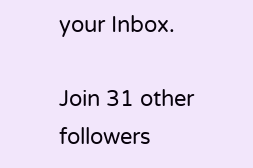your Inbox.

Join 31 other followers